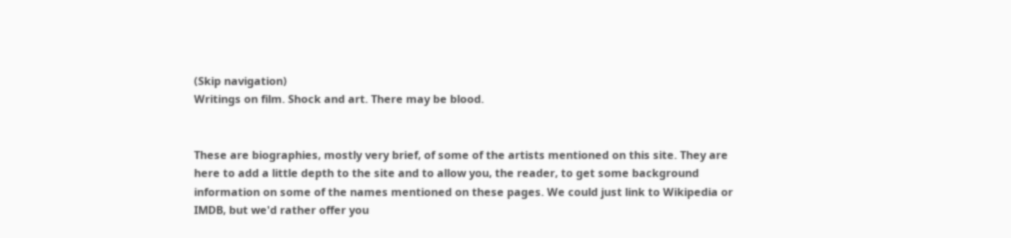(Skip navigation)
Writings on film. Shock and art. There may be blood.


These are biographies, mostly very brief, of some of the artists mentioned on this site. They are here to add a little depth to the site and to allow you, the reader, to get some background information on some of the names mentioned on these pages. We could just link to Wikipedia or IMDB, but we'd rather offer you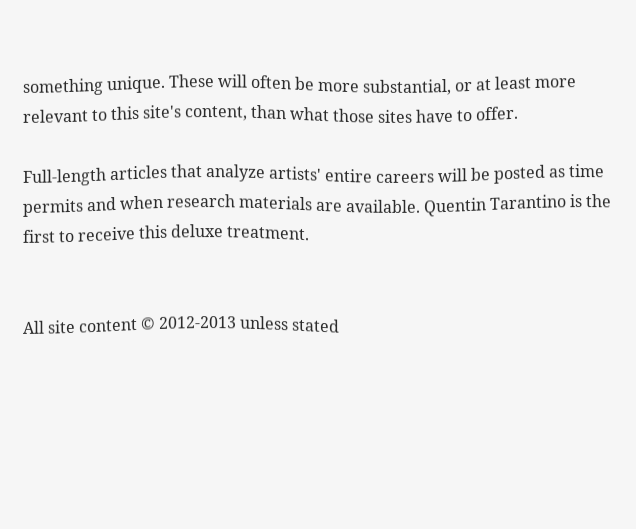something unique. These will often be more substantial, or at least more relevant to this site's content, than what those sites have to offer.

Full-length articles that analyze artists' entire careers will be posted as time permits and when research materials are available. Quentin Tarantino is the first to receive this deluxe treatment.


All site content © 2012-2013 unless stated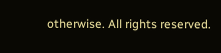otherwise. All rights reserved.